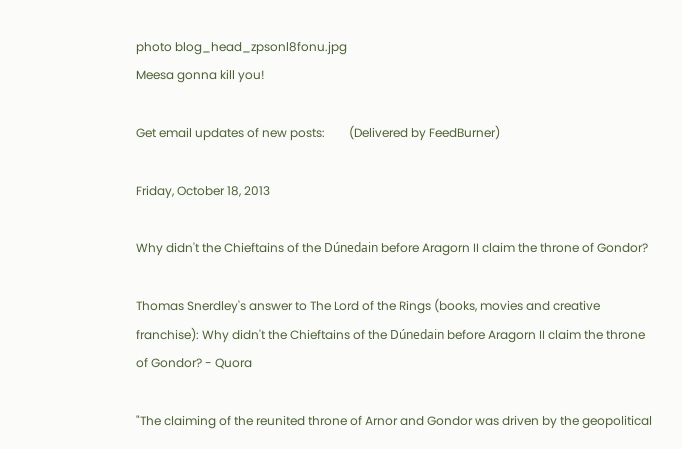photo blog_head_zpsonl8fonu.jpg
Meesa gonna kill you!

Get email updates of new posts:        (Delivered by FeedBurner)

Friday, October 18, 2013

Why didn't the Chieftains of the Dúnedain before Aragorn II claim the throne of Gondor?

Thomas Snerdley's answer to The Lord of the Rings (books, movies and creative franchise): Why didn't the Chieftains of the Dúnedain before Aragorn II claim the throne of Gondor? - Quora

"The claiming of the reunited throne of Arnor and Gondor was driven by the geopolitical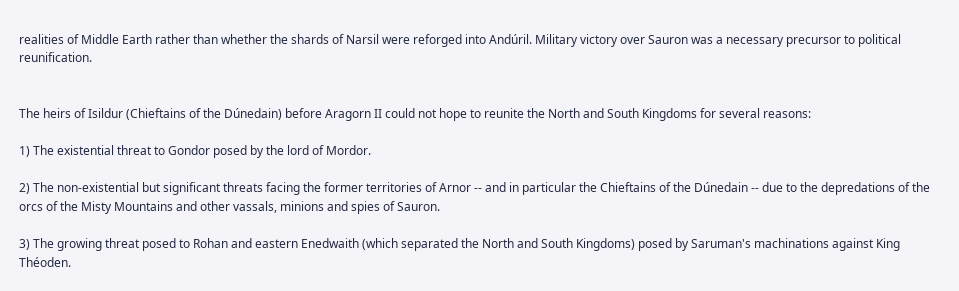realities of Middle Earth rather than whether the shards of Narsil were reforged into Andúril. Military victory over Sauron was a necessary precursor to political reunification.


The heirs of Isildur (Chieftains of the Dúnedain) before Aragorn II could not hope to reunite the North and South Kingdoms for several reasons:

1) The existential threat to Gondor posed by the lord of Mordor.

2) The non-existential but significant threats facing the former territories of Arnor -- and in particular the Chieftains of the Dúnedain -- due to the depredations of the orcs of the Misty Mountains and other vassals, minions and spies of Sauron.

3) The growing threat posed to Rohan and eastern Enedwaith (which separated the North and South Kingdoms) posed by Saruman's machinations against King Théoden.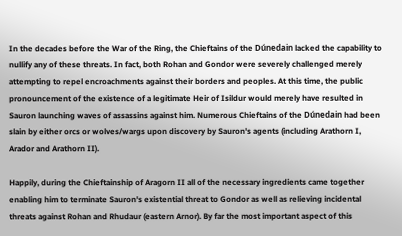In the decades before the War of the Ring, the Chieftains of the Dúnedain lacked the capability to nullify any of these threats. In fact, both Rohan and Gondor were severely challenged merely attempting to repel encroachments against their borders and peoples. At this time, the public pronouncement of the existence of a legitimate Heir of Isildur would merely have resulted in Sauron launching waves of assassins against him. Numerous Chieftains of the Dúnedain had been slain by either orcs or wolves/wargs upon discovery by Sauron's agents (including Arathorn I, Arador and Arathorn II).

Happily, during the Chieftainship of Aragorn II all of the necessary ingredients came together enabling him to terminate Sauron's existential threat to Gondor as well as relieving incidental threats against Rohan and Rhudaur (eastern Arnor). By far the most important aspect of this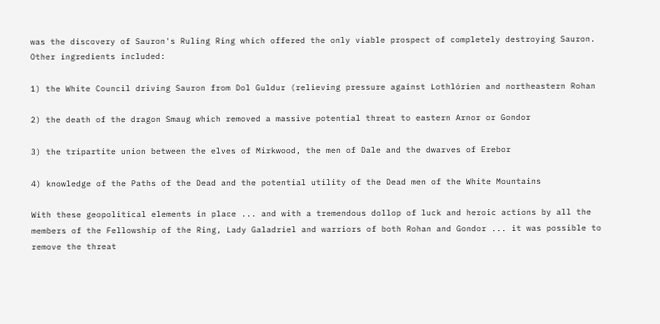was the discovery of Sauron's Ruling Ring which offered the only viable prospect of completely destroying Sauron. Other ingredients included:

1) the White Council driving Sauron from Dol Guldur (relieving pressure against Lothlórien and northeastern Rohan

2) the death of the dragon Smaug which removed a massive potential threat to eastern Arnor or Gondor

3) the tripartite union between the elves of Mirkwood, the men of Dale and the dwarves of Erebor

4) knowledge of the Paths of the Dead and the potential utility of the Dead men of the White Mountains

With these geopolitical elements in place ... and with a tremendous dollop of luck and heroic actions by all the members of the Fellowship of the Ring, Lady Galadriel and warriors of both Rohan and Gondor ... it was possible to remove the threat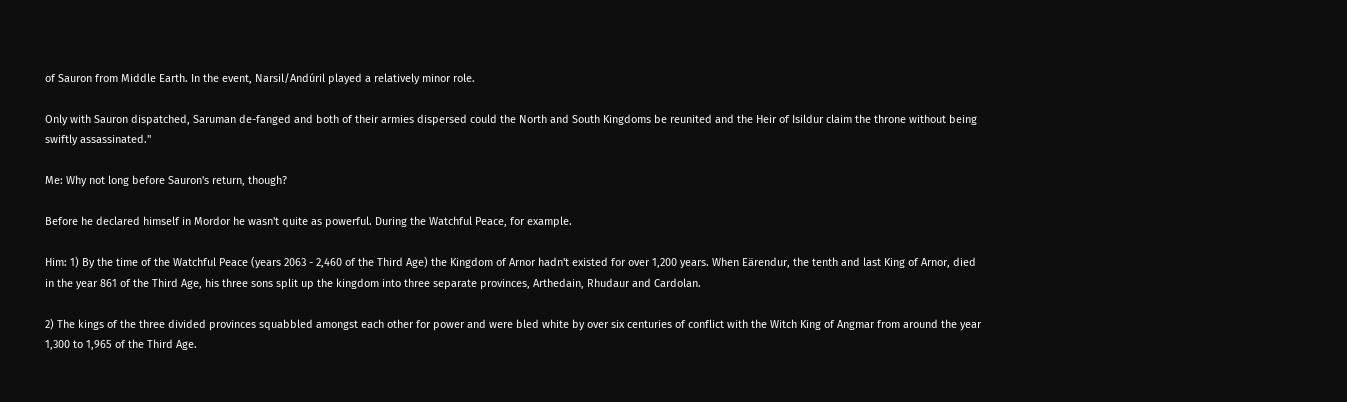of Sauron from Middle Earth. In the event, Narsil/Andúril played a relatively minor role.

Only with Sauron dispatched, Saruman de-fanged and both of their armies dispersed could the North and South Kingdoms be reunited and the Heir of Isildur claim the throne without being swiftly assassinated."

Me: Why not long before Sauron's return, though?

Before he declared himself in Mordor he wasn't quite as powerful. During the Watchful Peace, for example.

Him: 1) By the time of the Watchful Peace (years 2063 - 2,460 of the Third Age) the Kingdom of Arnor hadn't existed for over 1,200 years. When Eärendur, the tenth and last King of Arnor, died in the year 861 of the Third Age, his three sons split up the kingdom into three separate provinces, Arthedain, Rhudaur and Cardolan.

2) The kings of the three divided provinces squabbled amongst each other for power and were bled white by over six centuries of conflict with the Witch King of Angmar from around the year 1,300 to 1,965 of the Third Age.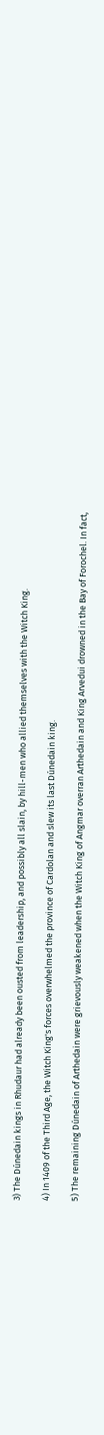3) The Dúnedain kings in Rhudaur had already been ousted from leadership, and possibly all slain, by hill-men who allied themselves with the Witch King.

4) In 1409 of the Third Age, the Witch King's forces overwhelmed the province of Cardolan and slew its last Dúnedain king.

5) The remaining Dúnedain of Arthedain were grievously weakened when the Witch King of Angmar overran Arthedain and King Arvedui drowned in the Bay of Forochel. In fact,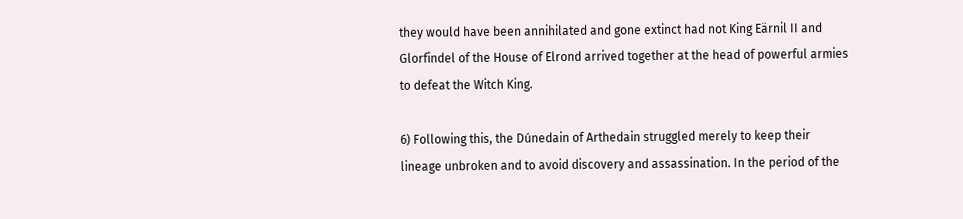they would have been annihilated and gone extinct had not King Eärnil II and Glorfindel of the House of Elrond arrived together at the head of powerful armies to defeat the Witch King.

6) Following this, the Dúnedain of Arthedain struggled merely to keep their lineage unbroken and to avoid discovery and assassination. In the period of the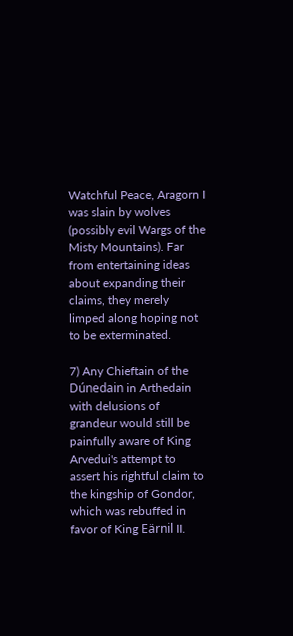Watchful Peace, Aragorn I was slain by wolves (possibly evil Wargs of the Misty Mountains). Far from entertaining ideas about expanding their claims, they merely limped along hoping not to be exterminated.

7) Any Chieftain of the Dúnedain in Arthedain with delusions of grandeur would still be painfully aware of King Arvedui's attempt to assert his rightful claim to the kingship of Gondor, which was rebuffed in favor of King Eärnil II.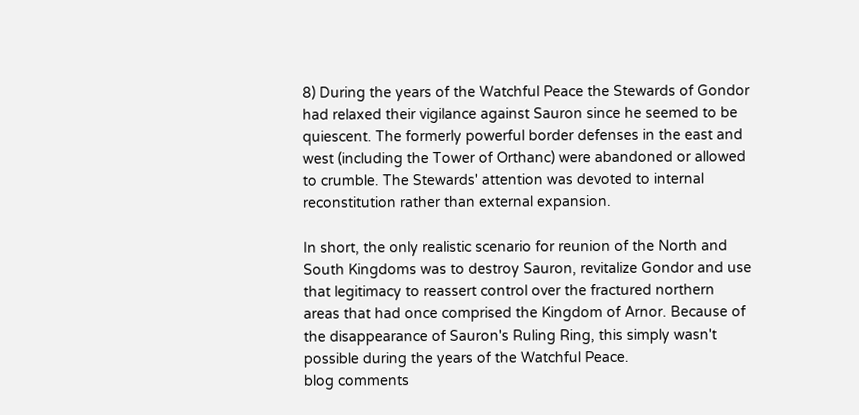8) During the years of the Watchful Peace the Stewards of Gondor had relaxed their vigilance against Sauron since he seemed to be quiescent. The formerly powerful border defenses in the east and west (including the Tower of Orthanc) were abandoned or allowed to crumble. The Stewards' attention was devoted to internal reconstitution rather than external expansion.

In short, the only realistic scenario for reunion of the North and South Kingdoms was to destroy Sauron, revitalize Gondor and use that legitimacy to reassert control over the fractured northern areas that had once comprised the Kingdom of Arnor. Because of the disappearance of Sauron's Ruling Ring, this simply wasn't possible during the years of the Watchful Peace.
blog comments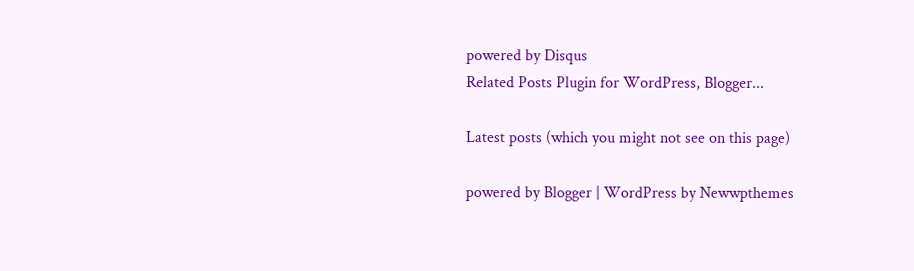powered by Disqus
Related Posts Plugin for WordPress, Blogger...

Latest posts (which you might not see on this page)

powered by Blogger | WordPress by Newwpthemes